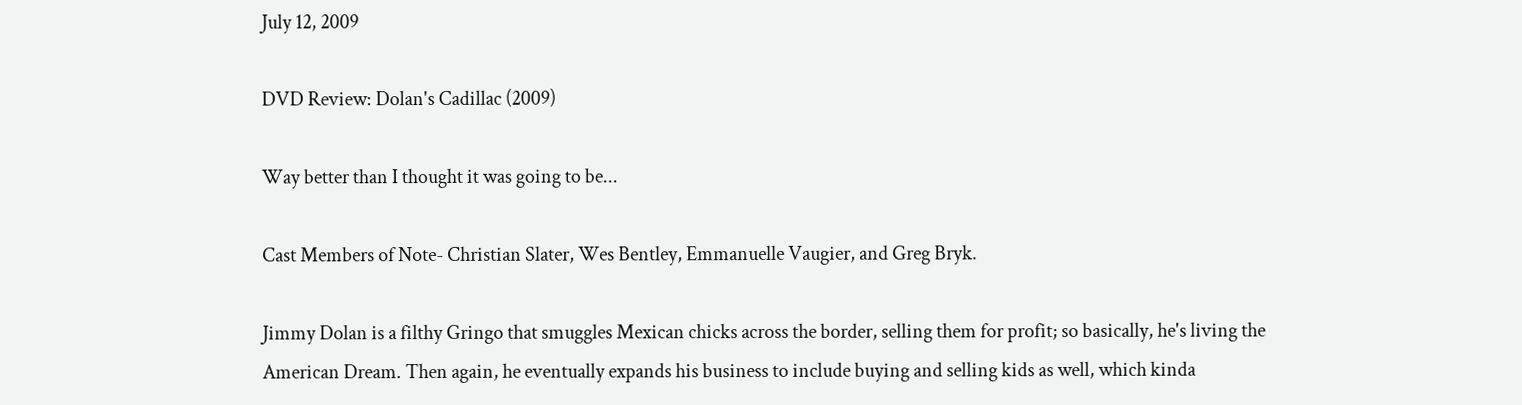July 12, 2009

DVD Review: Dolan's Cadillac (2009)

Way better than I thought it was going to be...

Cast Members of Note- Christian Slater, Wes Bentley, Emmanuelle Vaugier, and Greg Bryk.

Jimmy Dolan is a filthy Gringo that smuggles Mexican chicks across the border, selling them for profit; so basically, he's living the American Dream. Then again, he eventually expands his business to include buying and selling kids as well, which kinda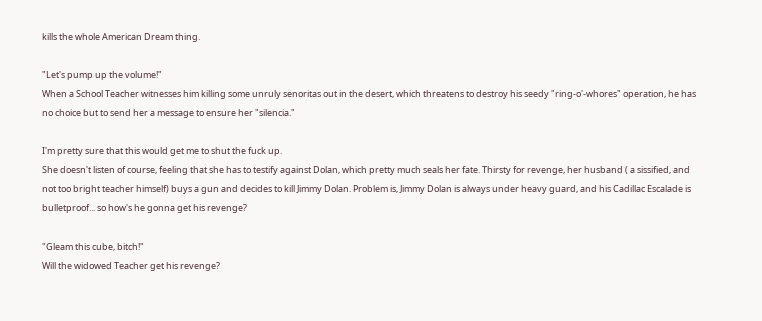kills the whole American Dream thing.

"Let's pump up the volume!"
When a School Teacher witnesses him killing some unruly senoritas out in the desert, which threatens to destroy his seedy "ring-o'-whores" operation, he has no choice but to send her a message to ensure her "silencia."

I'm pretty sure that this would get me to shut the fuck up.
She doesn't listen of course, feeling that she has to testify against Dolan, which pretty much seals her fate. Thirsty for revenge, her husband ( a sissified, and not too bright teacher himself) buys a gun and decides to kill Jimmy Dolan. Problem is, Jimmy Dolan is always under heavy guard, and his Cadillac Escalade is bulletproof... so how's he gonna get his revenge?

"Gleam this cube, bitch!"
Will the widowed Teacher get his revenge?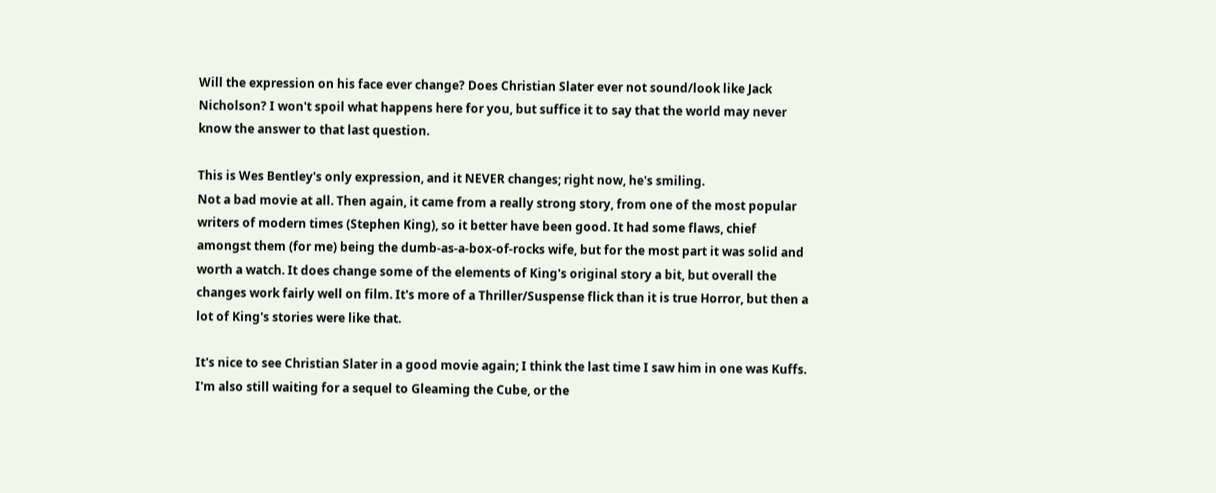Will the expression on his face ever change? Does Christian Slater ever not sound/look like Jack Nicholson? I won't spoil what happens here for you, but suffice it to say that the world may never know the answer to that last question.

This is Wes Bentley's only expression, and it NEVER changes; right now, he's smiling.
Not a bad movie at all. Then again, it came from a really strong story, from one of the most popular writers of modern times (Stephen King), so it better have been good. It had some flaws, chief amongst them (for me) being the dumb-as-a-box-of-rocks wife, but for the most part it was solid and worth a watch. It does change some of the elements of King's original story a bit, but overall the changes work fairly well on film. It's more of a Thriller/Suspense flick than it is true Horror, but then a lot of King's stories were like that.

It's nice to see Christian Slater in a good movie again; I think the last time I saw him in one was Kuffs. I'm also still waiting for a sequel to Gleaming the Cube, or the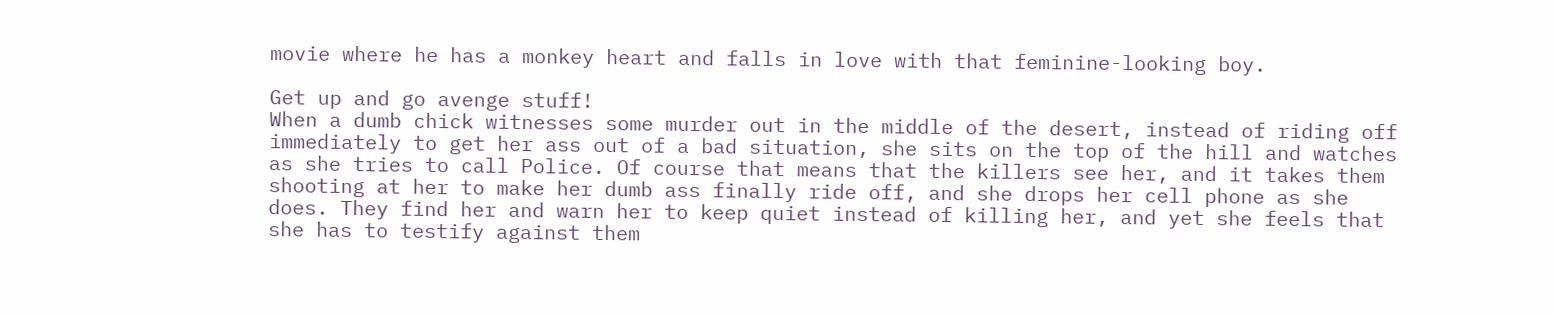movie where he has a monkey heart and falls in love with that feminine-looking boy.

Get up and go avenge stuff!
When a dumb chick witnesses some murder out in the middle of the desert, instead of riding off immediately to get her ass out of a bad situation, she sits on the top of the hill and watches as she tries to call Police. Of course that means that the killers see her, and it takes them shooting at her to make her dumb ass finally ride off, and she drops her cell phone as she does. They find her and warn her to keep quiet instead of killing her, and yet she feels that she has to testify against them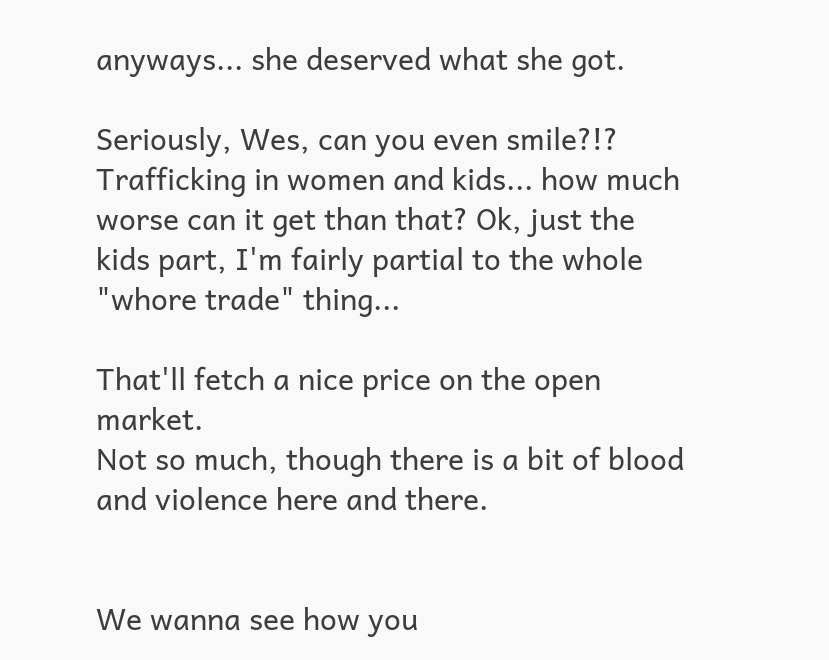anyways... she deserved what she got.

Seriously, Wes, can you even smile?!?
Trafficking in women and kids... how much worse can it get than that? Ok, just the kids part, I'm fairly partial to the whole "whore trade" thing...

That'll fetch a nice price on the open market.
Not so much, though there is a bit of blood and violence here and there.


We wanna see how you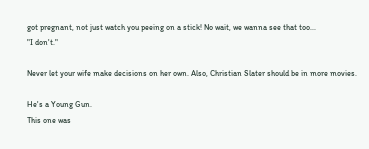got pregnant, not just watch you peeing on a stick! No wait, we wanna see that too...
"I don't."

Never let your wife make decisions on her own. Also, Christian Slater should be in more movies.

He's a Young Gun.
This one was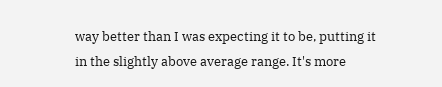way better than I was expecting it to be, putting it in the slightly above average range. It's more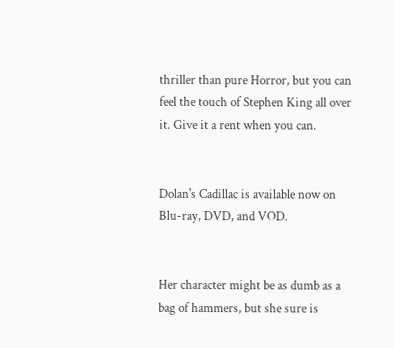thriller than pure Horror, but you can feel the touch of Stephen King all over it. Give it a rent when you can.


Dolan's Cadillac is available now on Blu-ray, DVD, and VOD.


Her character might be as dumb as a bag of hammers, but she sure is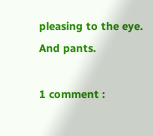pleasing to the eye. And pants.

1 comment :